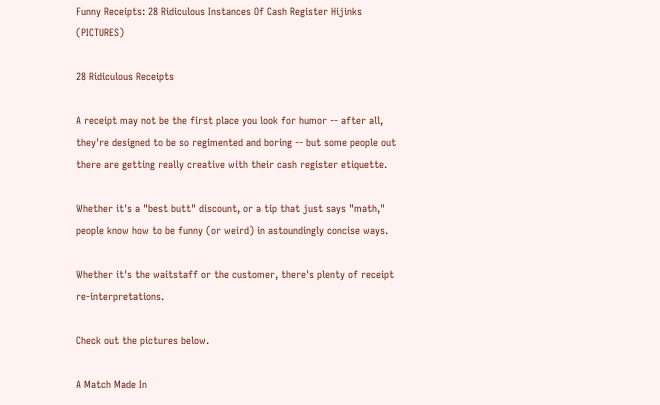Funny Receipts: 28 Ridiculous Instances Of Cash Register Hijinks (PICTURES)

28 Ridiculous Receipts

A receipt may not be the first place you look for humor -- after all, they're designed to be so regimented and boring -- but some people out there are getting really creative with their cash register etiquette.

Whether it's a "best butt" discount, or a tip that just says "math," people know how to be funny (or weird) in astoundingly concise ways.

Whether it's the waitstaff or the customer, there's plenty of receipt re-interpretations.

Check out the pictures below.

A Match Made In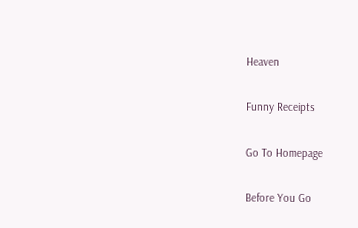Heaven

Funny Receipts

Go To Homepage

Before You Go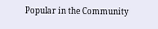Popular in the Community